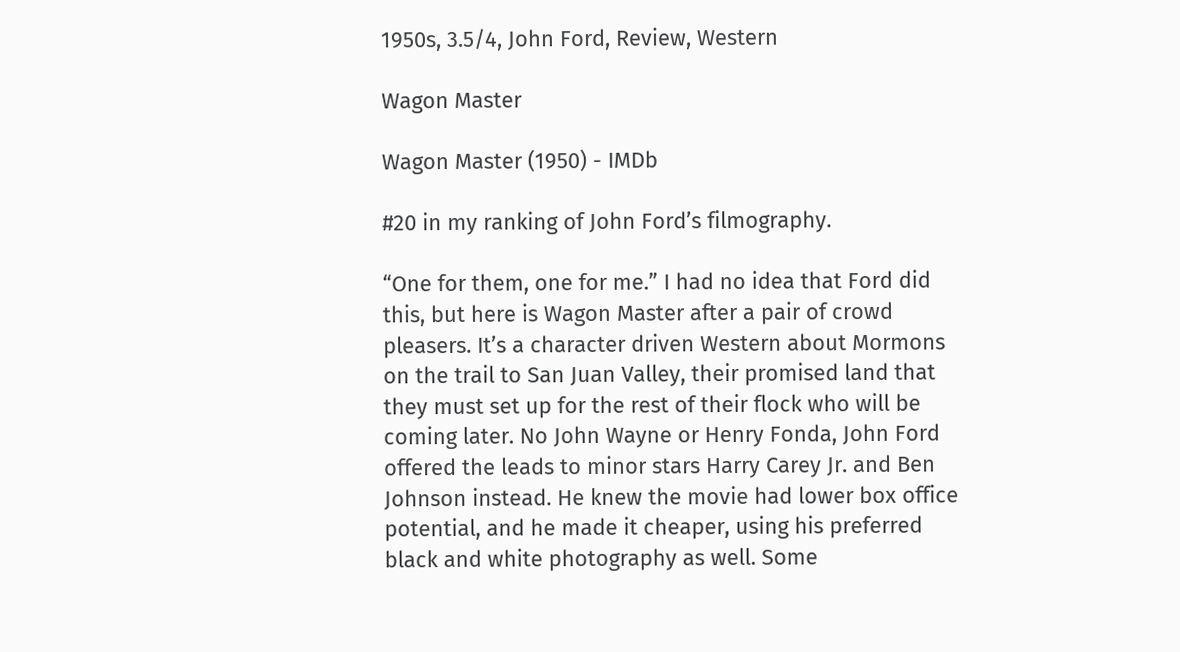1950s, 3.5/4, John Ford, Review, Western

Wagon Master

Wagon Master (1950) - IMDb

#20 in my ranking of John Ford’s filmography.

“One for them, one for me.” I had no idea that Ford did this, but here is Wagon Master after a pair of crowd pleasers. It’s a character driven Western about Mormons on the trail to San Juan Valley, their promised land that they must set up for the rest of their flock who will be coming later. No John Wayne or Henry Fonda, John Ford offered the leads to minor stars Harry Carey Jr. and Ben Johnson instead. He knew the movie had lower box office potential, and he made it cheaper, using his preferred black and white photography as well. Some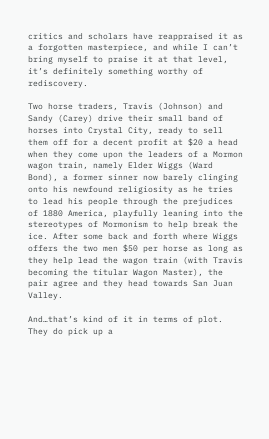critics and scholars have reappraised it as a forgotten masterpiece, and while I can’t bring myself to praise it at that level, it’s definitely something worthy of rediscovery.

Two horse traders, Travis (Johnson) and Sandy (Carey) drive their small band of horses into Crystal City, ready to sell them off for a decent profit at $20 a head when they come upon the leaders of a Mormon wagon train, namely Elder Wiggs (Ward Bond), a former sinner now barely clinging onto his newfound religiosity as he tries to lead his people through the prejudices of 1880 America, playfully leaning into the stereotypes of Mormonism to help break the ice. After some back and forth where Wiggs offers the two men $50 per horse as long as they help lead the wagon train (with Travis becoming the titular Wagon Master), the pair agree and they head towards San Juan Valley.

And…that’s kind of it in terms of plot. They do pick up a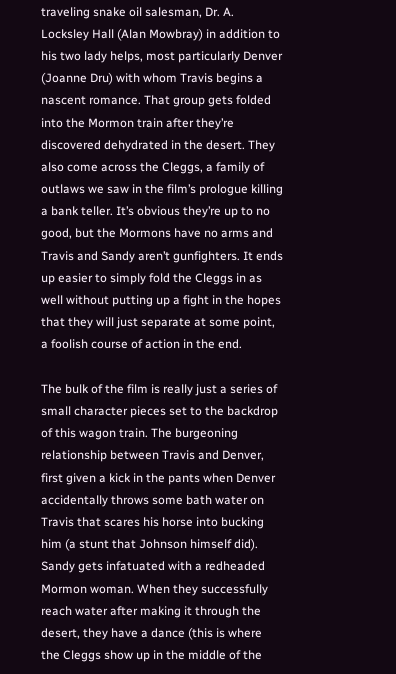traveling snake oil salesman, Dr. A. Locksley Hall (Alan Mowbray) in addition to his two lady helps, most particularly Denver (Joanne Dru) with whom Travis begins a nascent romance. That group gets folded into the Mormon train after they’re discovered dehydrated in the desert. They also come across the Cleggs, a family of outlaws we saw in the film’s prologue killing a bank teller. It’s obvious they’re up to no good, but the Mormons have no arms and Travis and Sandy aren’t gunfighters. It ends up easier to simply fold the Cleggs in as well without putting up a fight in the hopes that they will just separate at some point, a foolish course of action in the end.

The bulk of the film is really just a series of small character pieces set to the backdrop of this wagon train. The burgeoning relationship between Travis and Denver, first given a kick in the pants when Denver accidentally throws some bath water on Travis that scares his horse into bucking him (a stunt that Johnson himself did). Sandy gets infatuated with a redheaded Mormon woman. When they successfully reach water after making it through the desert, they have a dance (this is where the Cleggs show up in the middle of the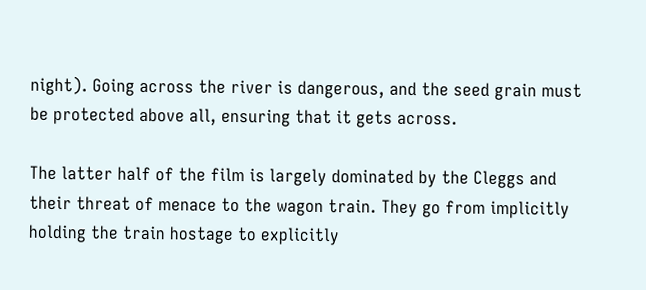night). Going across the river is dangerous, and the seed grain must be protected above all, ensuring that it gets across.

The latter half of the film is largely dominated by the Cleggs and their threat of menace to the wagon train. They go from implicitly holding the train hostage to explicitly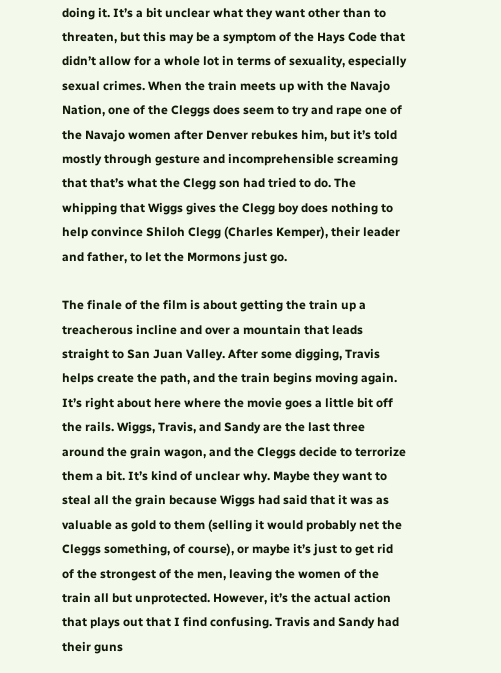doing it. It’s a bit unclear what they want other than to threaten, but this may be a symptom of the Hays Code that didn’t allow for a whole lot in terms of sexuality, especially sexual crimes. When the train meets up with the Navajo Nation, one of the Cleggs does seem to try and rape one of the Navajo women after Denver rebukes him, but it’s told mostly through gesture and incomprehensible screaming that that’s what the Clegg son had tried to do. The whipping that Wiggs gives the Clegg boy does nothing to help convince Shiloh Clegg (Charles Kemper), their leader and father, to let the Mormons just go.

The finale of the film is about getting the train up a treacherous incline and over a mountain that leads straight to San Juan Valley. After some digging, Travis helps create the path, and the train begins moving again. It’s right about here where the movie goes a little bit off the rails. Wiggs, Travis, and Sandy are the last three around the grain wagon, and the Cleggs decide to terrorize them a bit. It’s kind of unclear why. Maybe they want to steal all the grain because Wiggs had said that it was as valuable as gold to them (selling it would probably net the Cleggs something, of course), or maybe it’s just to get rid of the strongest of the men, leaving the women of the train all but unprotected. However, it’s the actual action that plays out that I find confusing. Travis and Sandy had their guns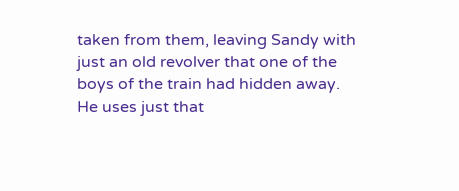taken from them, leaving Sandy with just an old revolver that one of the boys of the train had hidden away. He uses just that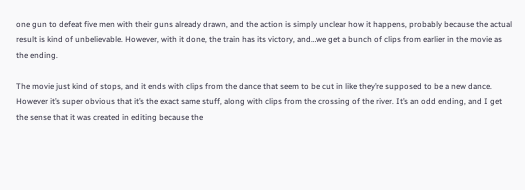one gun to defeat five men with their guns already drawn, and the action is simply unclear how it happens, probably because the actual result is kind of unbelievable. However, with it done, the train has its victory, and…we get a bunch of clips from earlier in the movie as the ending.

The movie just kind of stops, and it ends with clips from the dance that seem to be cut in like they’re supposed to be a new dance. However it’s super obvious that it’s the exact same stuff, along with clips from the crossing of the river. It’s an odd ending, and I get the sense that it was created in editing because the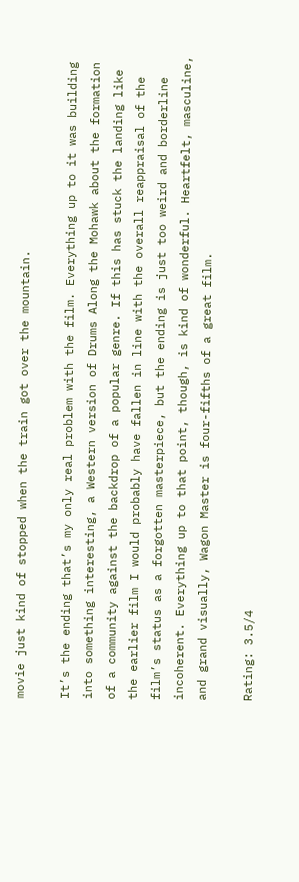movie just kind of stopped when the train got over the mountain.

It’s the ending that’s my only real problem with the film. Everything up to it was building into something interesting, a Western version of Drums Along the Mohawk about the formation of a community against the backdrop of a popular genre. If this has stuck the landing like the earlier film I would probably have fallen in line with the overall reappraisal of the film’s status as a forgotten masterpiece, but the ending is just too weird and borderline incoherent. Everything up to that point, though, is kind of wonderful. Heartfelt, masculine, and grand visually, Wagon Master is four-fifths of a great film.

Rating: 3.5/4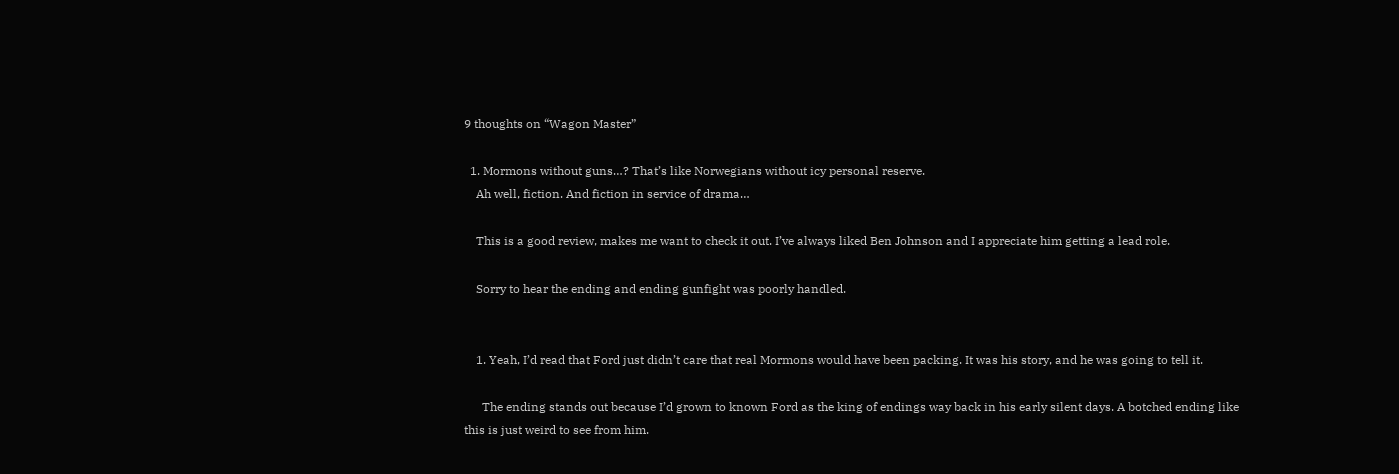9 thoughts on “Wagon Master”

  1. Mormons without guns…? That’s like Norwegians without icy personal reserve.
    Ah well, fiction. And fiction in service of drama…

    This is a good review, makes me want to check it out. I’ve always liked Ben Johnson and I appreciate him getting a lead role.

    Sorry to hear the ending and ending gunfight was poorly handled.


    1. Yeah, I’d read that Ford just didn’t care that real Mormons would have been packing. It was his story, and he was going to tell it.

      The ending stands out because I’d grown to known Ford as the king of endings way back in his early silent days. A botched ending like this is just weird to see from him.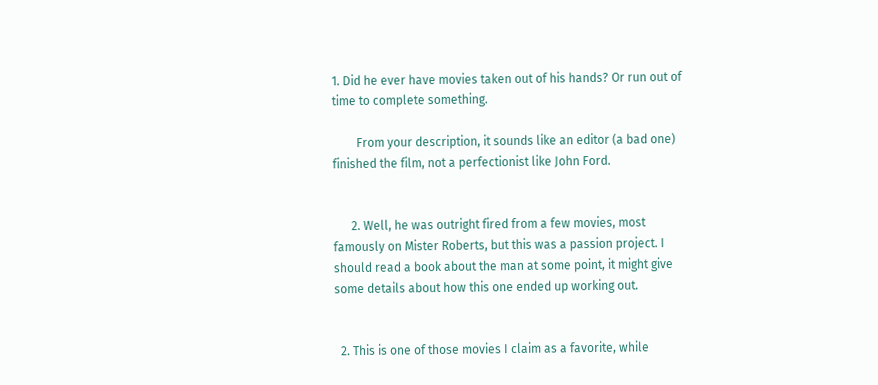1. Did he ever have movies taken out of his hands? Or run out of time to complete something.

        From your description, it sounds like an editor (a bad one) finished the film, not a perfectionist like John Ford.


      2. Well, he was outright fired from a few movies, most famously on Mister Roberts, but this was a passion project. I should read a book about the man at some point, it might give some details about how this one ended up working out.


  2. This is one of those movies I claim as a favorite, while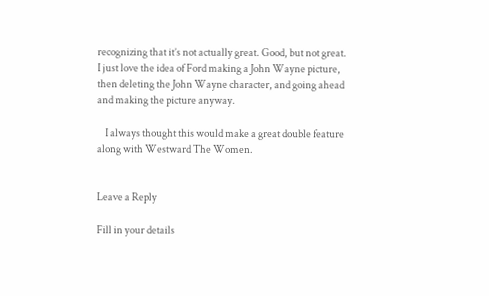recognizing that it’s not actually great. Good, but not great. I just love the idea of Ford making a John Wayne picture, then deleting the John Wayne character, and going ahead and making the picture anyway.

    I always thought this would make a great double feature along with Westward The Women.


Leave a Reply

Fill in your details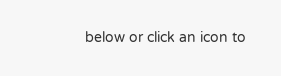below or click an icon to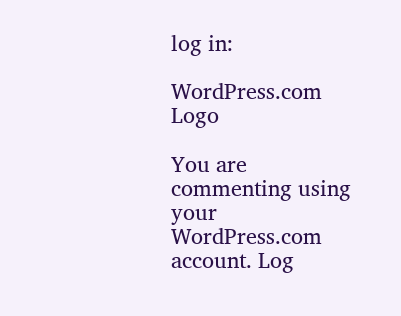log in:

WordPress.com Logo

You are commenting using your WordPress.com account. Log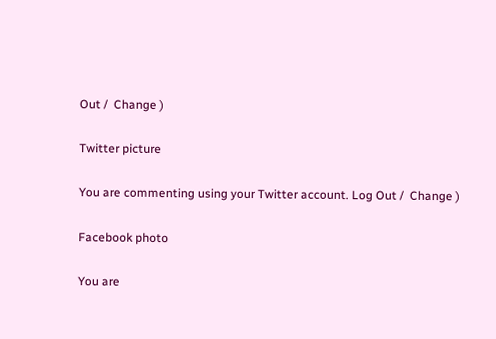Out /  Change )

Twitter picture

You are commenting using your Twitter account. Log Out /  Change )

Facebook photo

You are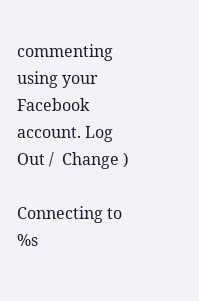commenting using your Facebook account. Log Out /  Change )

Connecting to %s